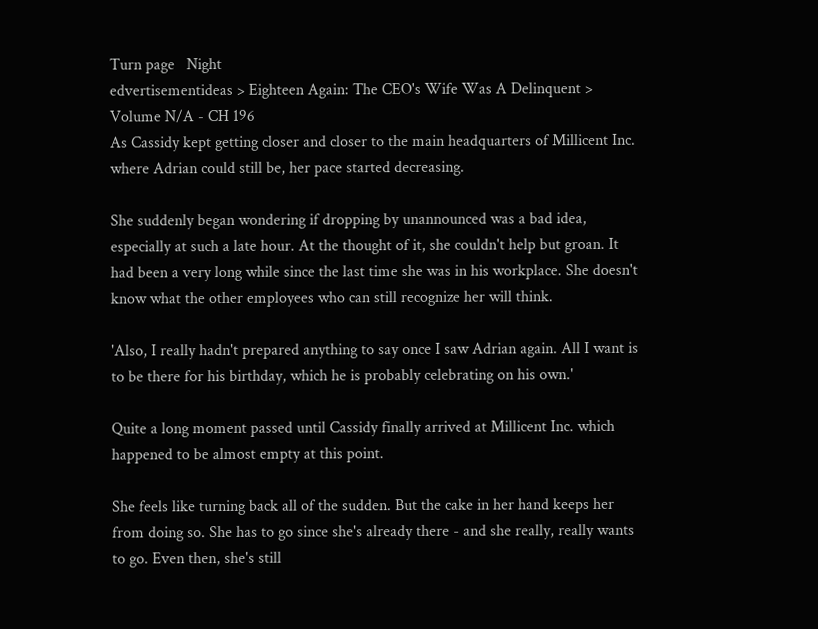Turn page   Night
edvertisementideas > Eighteen Again: The CEO's Wife Was A Delinquent > Volume N/A - CH 196
As Cassidy kept getting closer and closer to the main headquarters of Millicent Inc. where Adrian could still be, her pace started decreasing.

She suddenly began wondering if dropping by unannounced was a bad idea, especially at such a late hour. At the thought of it, she couldn't help but groan. It had been a very long while since the last time she was in his workplace. She doesn't know what the other employees who can still recognize her will think.

'Also, I really hadn't prepared anything to say once I saw Adrian again. All I want is to be there for his birthday, which he is probably celebrating on his own.'

Quite a long moment passed until Cassidy finally arrived at Millicent Inc. which happened to be almost empty at this point.

She feels like turning back all of the sudden. But the cake in her hand keeps her from doing so. She has to go since she's already there - and she really, really wants to go. Even then, she's still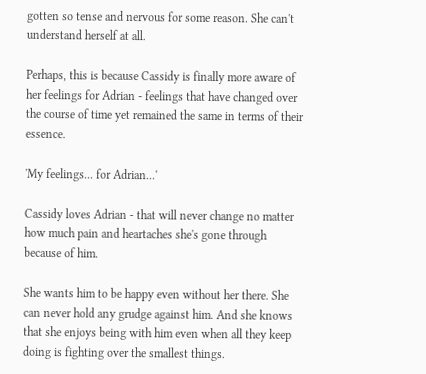gotten so tense and nervous for some reason. She can't understand herself at all.

Perhaps, this is because Cassidy is finally more aware of her feelings for Adrian - feelings that have changed over the course of time yet remained the same in terms of their essence.

'My feelings... for Adrian...'

Cassidy loves Adrian - that will never change no matter how much pain and heartaches she's gone through because of him.

She wants him to be happy even without her there. She can never hold any grudge against him. And she knows that she enjoys being with him even when all they keep doing is fighting over the smallest things.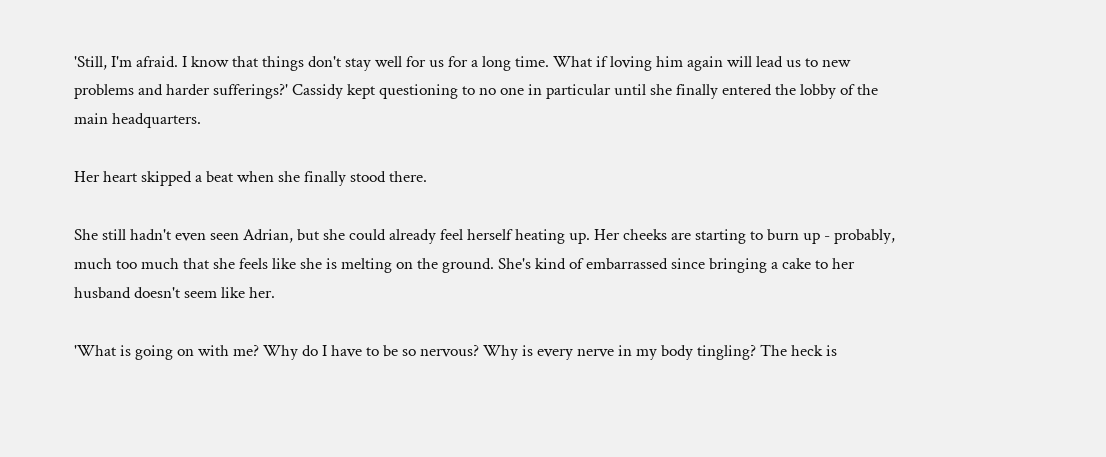'Still, I'm afraid. I know that things don't stay well for us for a long time. What if loving him again will lead us to new problems and harder sufferings?' Cassidy kept questioning to no one in particular until she finally entered the lobby of the main headquarters.

Her heart skipped a beat when she finally stood there.

She still hadn't even seen Adrian, but she could already feel herself heating up. Her cheeks are starting to burn up - probably, much too much that she feels like she is melting on the ground. She's kind of embarrassed since bringing a cake to her husband doesn't seem like her.

'What is going on with me? Why do I have to be so nervous? Why is every nerve in my body tingling? The heck is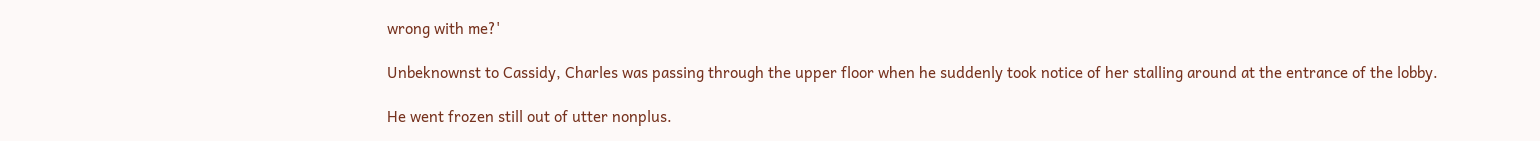wrong with me?'

Unbeknownst to Cassidy, Charles was passing through the upper floor when he suddenly took notice of her stalling around at the entrance of the lobby.

He went frozen still out of utter nonplus.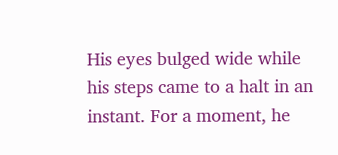His eyes bulged wide while his steps came to a halt in an instant. For a moment, he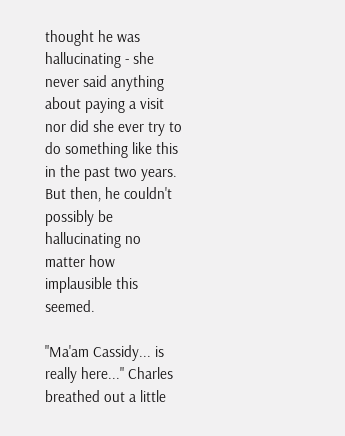thought he was hallucinating - she never said anything about paying a visit nor did she ever try to do something like this in the past two years. But then, he couldn't possibly be hallucinating no matter how implausible this seemed.

"Ma'am Cassidy... is really here..." Charles breathed out a little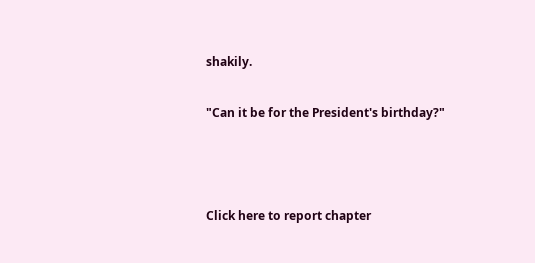shakily.

"Can it be for the President's birthday?"



Click here to report chapter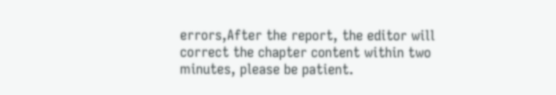errors,After the report, the editor will correct the chapter content within two minutes, please be patient.